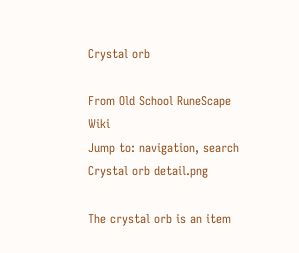Crystal orb

From Old School RuneScape Wiki
Jump to: navigation, search
Crystal orb detail.png

The crystal orb is an item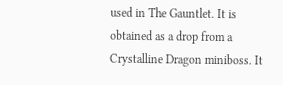used in The Gauntlet. It is obtained as a drop from a Crystalline Dragon miniboss. It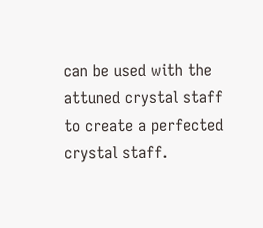can be used with the attuned crystal staff to create a perfected crystal staff.